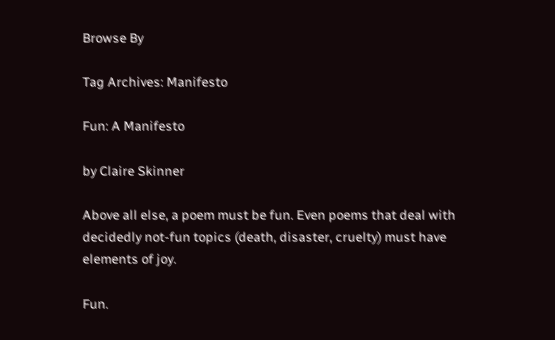Browse By

Tag Archives: Manifesto

Fun: A Manifesto

by Claire Skinner

Above all else, a poem must be fun. Even poems that deal with decidedly not-fun topics (death, disaster, cruelty) must have elements of joy.

Fun.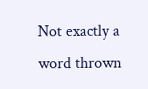Not exactly a word thrown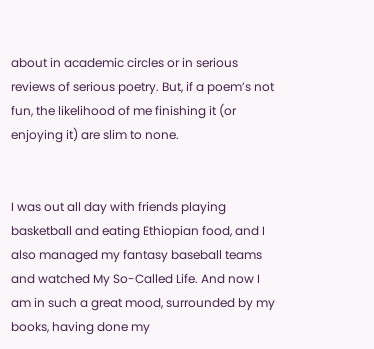about in academic circles or in serious reviews of serious poetry. But, if a poem’s not fun, the likelihood of me finishing it (or enjoying it) are slim to none.


I was out all day with friends playing basketball and eating Ethiopian food, and I also managed my fantasy baseball teams and watched My So-Called Life. And now I am in such a great mood, surrounded by my books, having done my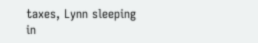taxes, Lynn sleeping in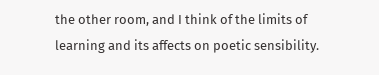the other room, and I think of the limits of learning and its affects on poetic sensibility.